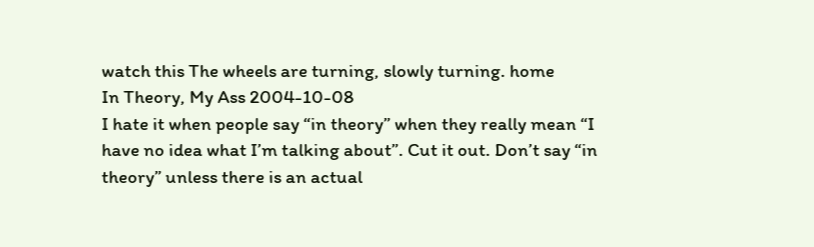watch this The wheels are turning, slowly turning. home
In Theory, My Ass 2004-10-08
I hate it when people say “in theory” when they really mean “I have no idea what I’m talking about”. Cut it out. Don’t say “in theory” unless there is an actual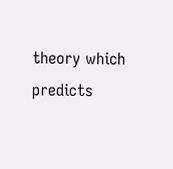theory which predicts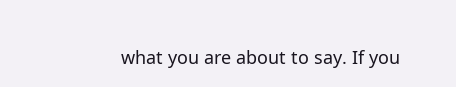what you are about to say. If you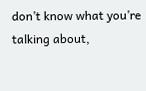don’t know what you’re talking about,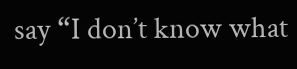say “I don’t know what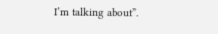I’m talking about”.